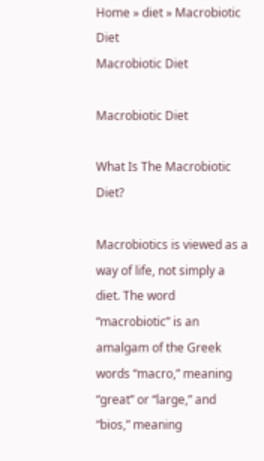Home » diet » Macrobiotic Diet
Macrobiotic Diet

Macrobiotic Diet

What Is The Macrobiotic Diet?

Macrobiotics is viewed as a way of life, not simply a diet. The word “macrobiotic” is an amalgam of the Greek words “macro,” meaning “great” or “large,” and “bios,” meaning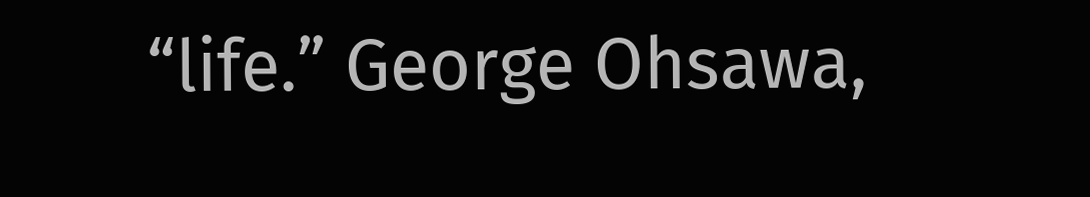“life.” George Ohsawa,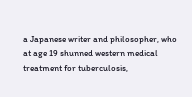a Japanese writer and philosopher, who at age 19 shunned western medical treatment for tuberculosis,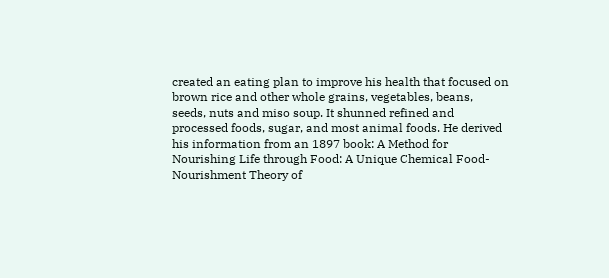created an eating plan to improve his health that focused on brown rice and other whole grains, vegetables, beans, seeds, nuts and miso soup. It shunned refined and processed foods, sugar, and most animal foods. He derived his information from an 1897 book: A Method for Nourishing Life through Food: A Unique Chemical Food-Nourishment Theory of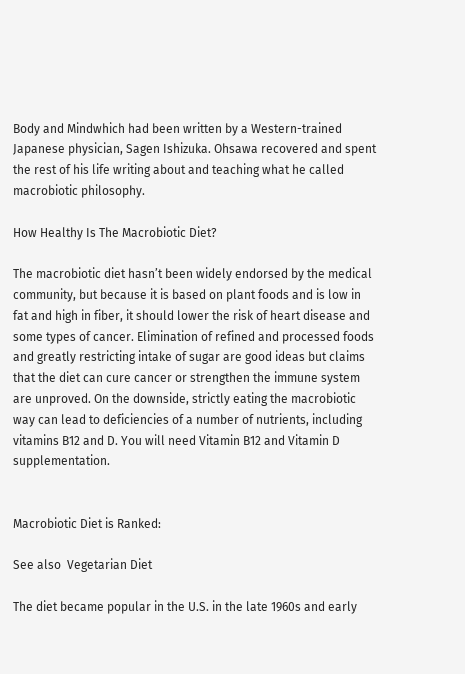Body and Mindwhich had been written by a Western-trained Japanese physician, Sagen Ishizuka. Ohsawa recovered and spent the rest of his life writing about and teaching what he called macrobiotic philosophy.

How Healthy Is The Macrobiotic Diet?

The macrobiotic diet hasn’t been widely endorsed by the medical community, but because it is based on plant foods and is low in fat and high in fiber, it should lower the risk of heart disease and some types of cancer. Elimination of refined and processed foods and greatly restricting intake of sugar are good ideas but claims that the diet can cure cancer or strengthen the immune system are unproved. On the downside, strictly eating the macrobiotic way can lead to deficiencies of a number of nutrients, including vitamins B12 and D. You will need Vitamin B12 and Vitamin D supplementation.


Macrobiotic Diet is Ranked:

See also  Vegetarian Diet

The diet became popular in the U.S. in the late 1960s and early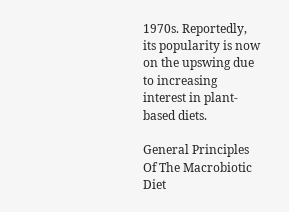1970s. Reportedly, its popularity is now on the upswing due to increasing interest in plant-based diets.

General Principles Of The Macrobiotic Diet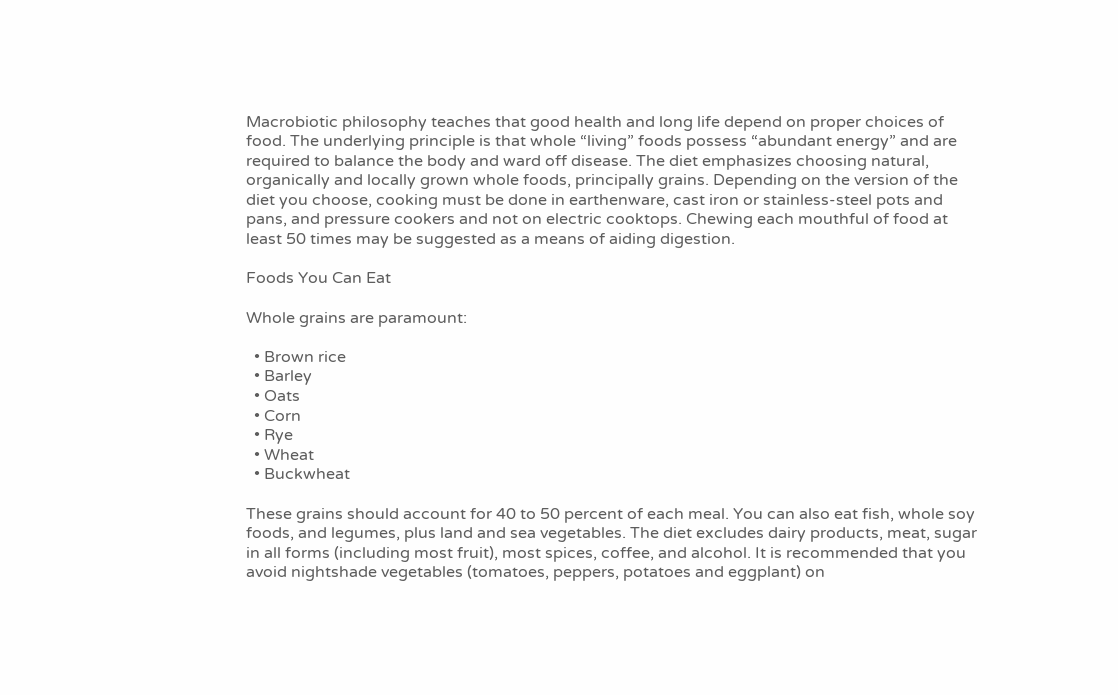Macrobiotic philosophy teaches that good health and long life depend on proper choices of food. The underlying principle is that whole “living” foods possess “abundant energy” and are required to balance the body and ward off disease. The diet emphasizes choosing natural, organically and locally grown whole foods, principally grains. Depending on the version of the diet you choose, cooking must be done in earthenware, cast iron or stainless-steel pots and pans, and pressure cookers and not on electric cooktops. Chewing each mouthful of food at least 50 times may be suggested as a means of aiding digestion.

Foods You Can Eat

Whole grains are paramount:

  • Brown rice
  • Barley
  • Oats
  • Corn
  • Rye
  • Wheat
  • Buckwheat

These grains should account for 40 to 50 percent of each meal. You can also eat fish, whole soy foods, and legumes, plus land and sea vegetables. The diet excludes dairy products, meat, sugar in all forms (including most fruit), most spices, coffee, and alcohol. It is recommended that you avoid nightshade vegetables (tomatoes, peppers, potatoes and eggplant) on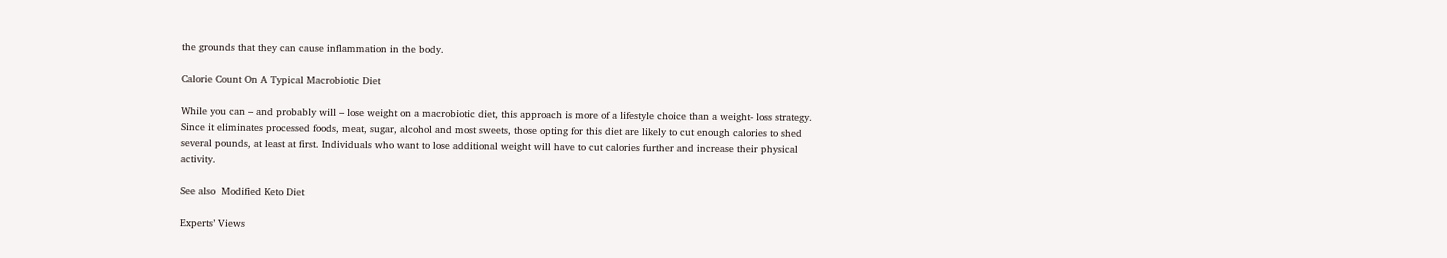the grounds that they can cause inflammation in the body.

Calorie Count On A Typical Macrobiotic Diet

While you can – and probably will – lose weight on a macrobiotic diet, this approach is more of a lifestyle choice than a weight- loss strategy. Since it eliminates processed foods, meat, sugar, alcohol and most sweets, those opting for this diet are likely to cut enough calories to shed several pounds, at least at first. Individuals who want to lose additional weight will have to cut calories further and increase their physical activity.

See also  Modified Keto Diet

Experts’ Views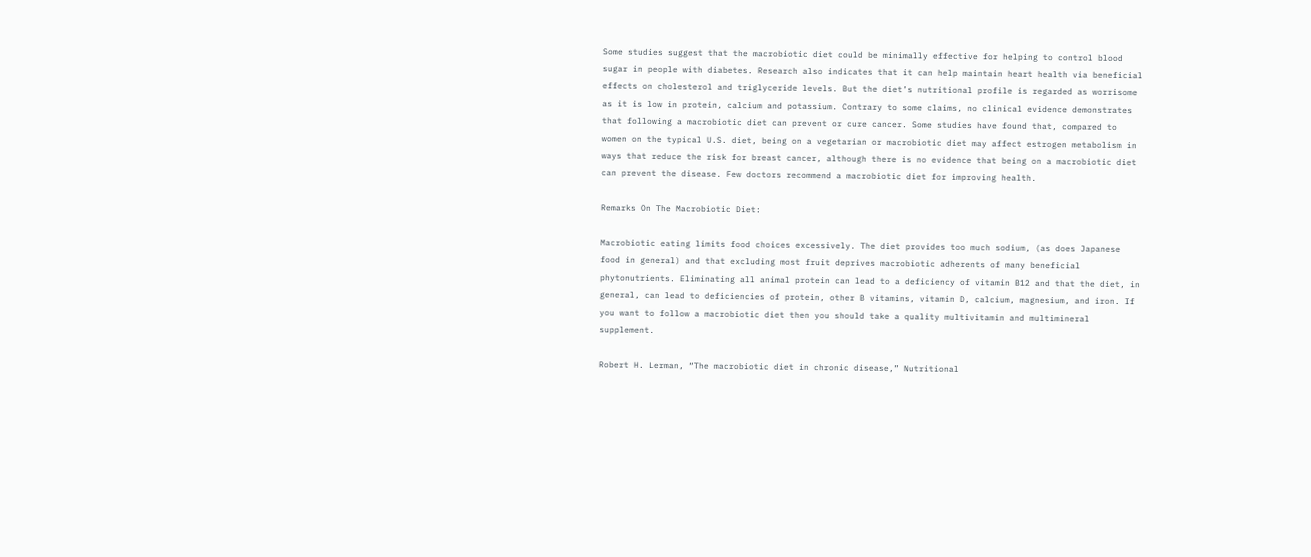Some studies suggest that the macrobiotic diet could be minimally effective for helping to control blood sugar in people with diabetes. Research also indicates that it can help maintain heart health via beneficial effects on cholesterol and triglyceride levels. But the diet’s nutritional profile is regarded as worrisome as it is low in protein, calcium and potassium. Contrary to some claims, no clinical evidence demonstrates that following a macrobiotic diet can prevent or cure cancer. Some studies have found that, compared to women on the typical U.S. diet, being on a vegetarian or macrobiotic diet may affect estrogen metabolism in ways that reduce the risk for breast cancer, although there is no evidence that being on a macrobiotic diet can prevent the disease. Few doctors recommend a macrobiotic diet for improving health.

Remarks On The Macrobiotic Diet:

Macrobiotic eating limits food choices excessively. The diet provides too much sodium, (as does Japanese food in general) and that excluding most fruit deprives macrobiotic adherents of many beneficial phytonutrients. Eliminating all animal protein can lead to a deficiency of vitamin B12 and that the diet, in general, can lead to deficiencies of protein, other B vitamins, vitamin D, calcium, magnesium, and iron. If you want to follow a macrobiotic diet then you should take a quality multivitamin and multimineral supplement.

Robert H. Lerman, “The macrobiotic diet in chronic disease,” Nutritional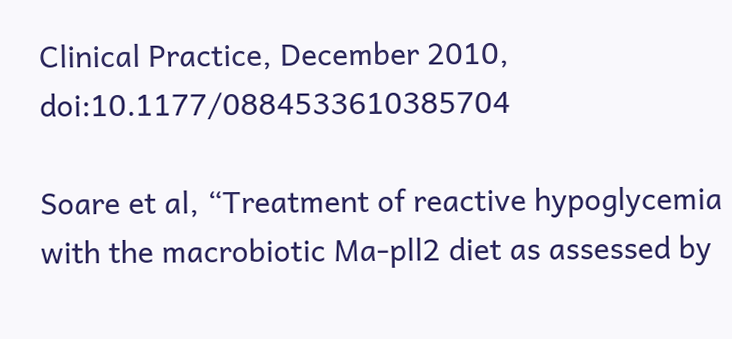Clinical Practice, December 2010, doi:10.1177/0884533610385704

Soare et al, “Treatment of reactive hypoglycemia with the macrobiotic Ma-pll2 diet as assessed by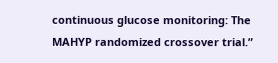continuous glucose monitoring: The MAHYP randomized crossover trial.”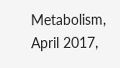Metabolism, April 2017,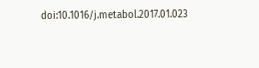doi:10.1016/j.metabol.2017.01.023